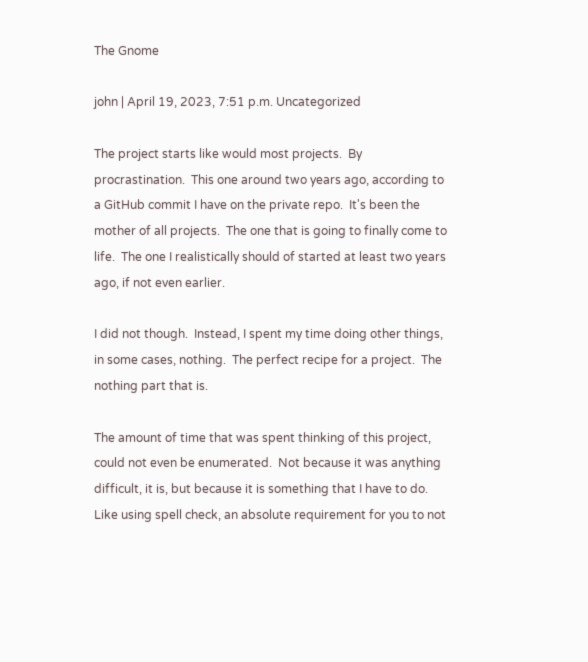The Gnome

john | April 19, 2023, 7:51 p.m. Uncategorized

The project starts like would most projects.  By procrastination.  This one around two years ago, according to a GitHub commit I have on the private repo.  It's been the mother of all projects.  The one that is going to finally come to life.  The one I realistically should of started at least two years ago, if not even earlier.

I did not though.  Instead, I spent my time doing other things, in some cases, nothing.  The perfect recipe for a project.  The nothing part that is.

The amount of time that was spent thinking of this project, could not even be enumerated.  Not because it was anything difficult, it is, but because it is something that I have to do.  Like using spell check, an absolute requirement for you to not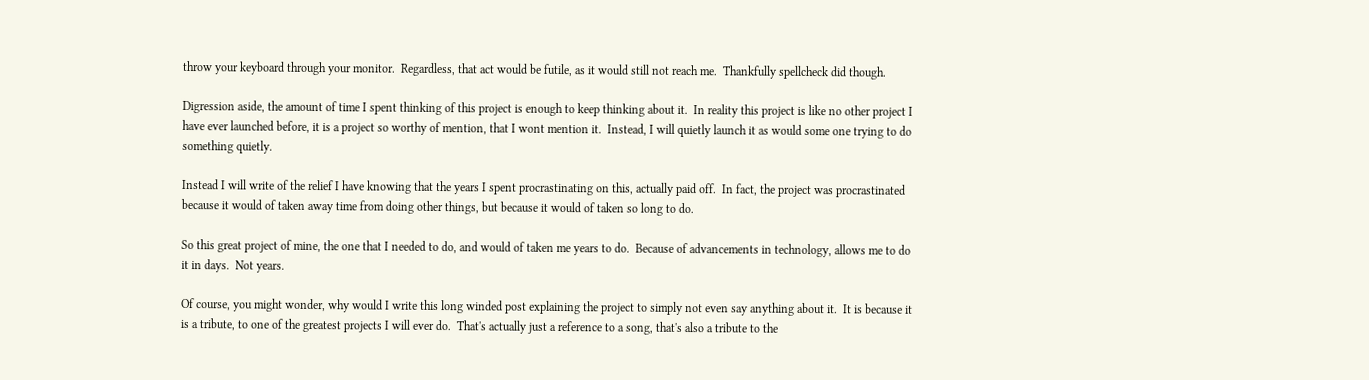throw your keyboard through your monitor.  Regardless, that act would be futile, as it would still not reach me.  Thankfully spellcheck did though.

Digression aside, the amount of time I spent thinking of this project is enough to keep thinking about it.  In reality this project is like no other project I have ever launched before, it is a project so worthy of mention, that I wont mention it.  Instead, I will quietly launch it as would some one trying to do something quietly.

Instead I will write of the relief I have knowing that the years I spent procrastinating on this, actually paid off.  In fact, the project was procrastinated because it would of taken away time from doing other things, but because it would of taken so long to do.

So this great project of mine, the one that I needed to do, and would of taken me years to do.  Because of advancements in technology, allows me to do it in days.  Not years.

Of course, you might wonder, why would I write this long winded post explaining the project to simply not even say anything about it.  It is because it is a tribute, to one of the greatest projects I will ever do.  That's actually just a reference to a song, that's also a tribute to the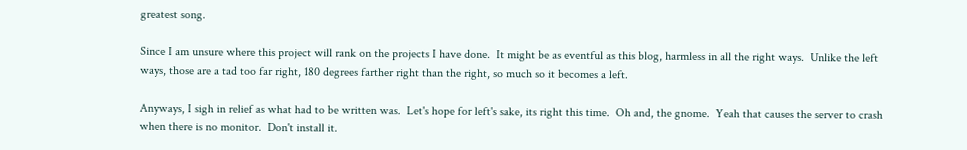greatest song.

Since I am unsure where this project will rank on the projects I have done.  It might be as eventful as this blog, harmless in all the right ways.  Unlike the left ways, those are a tad too far right, 180 degrees farther right than the right, so much so it becomes a left.

Anyways, I sigh in relief as what had to be written was.  Let's hope for left's sake, its right this time.  Oh and, the gnome.  Yeah that causes the server to crash when there is no monitor.  Don't install it.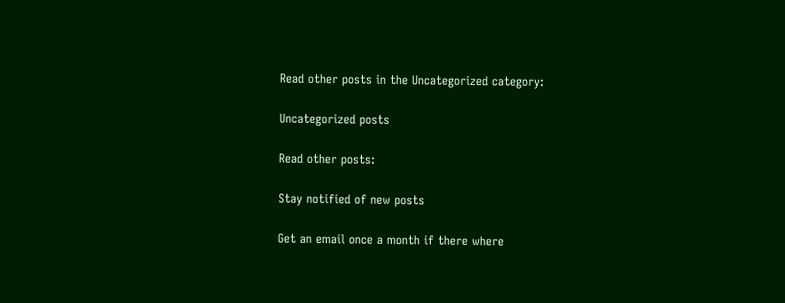Read other posts in the Uncategorized category:

Uncategorized posts

Read other posts:

Stay notified of new posts

Get an email once a month if there where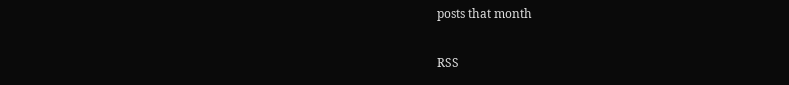posts that month

RSS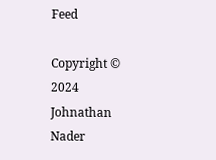Feed

Copyright © 2024 Johnathan Nader